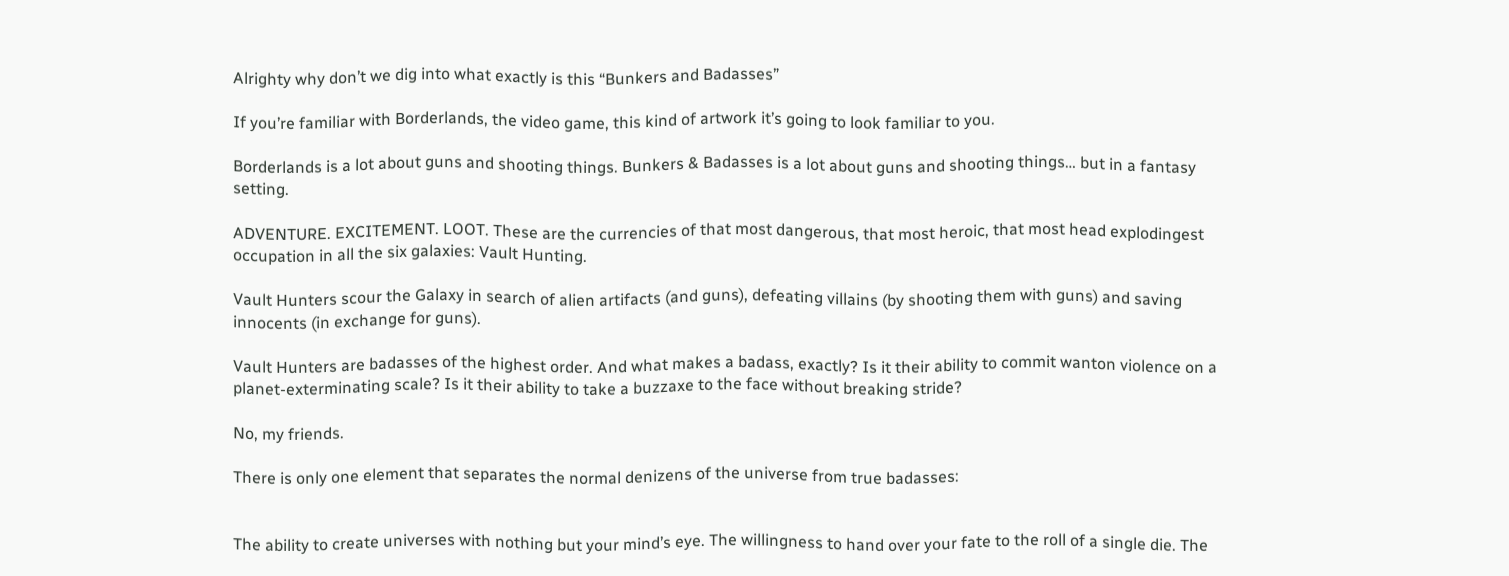Alrighty why don’t we dig into what exactly is this “Bunkers and Badasses”

If you’re familiar with Borderlands, the video game, this kind of artwork it’s going to look familiar to you.

Borderlands is a lot about guns and shooting things. Bunkers & Badasses is a lot about guns and shooting things… but in a fantasy setting.

ADVENTURE. EXCITEMENT. LOOT. These are the currencies of that most dangerous, that most heroic, that most head explodingest occupation in all the six galaxies: Vault Hunting.

Vault Hunters scour the Galaxy in search of alien artifacts (and guns), defeating villains (by shooting them with guns) and saving innocents (in exchange for guns).

Vault Hunters are badasses of the highest order. And what makes a badass, exactly? Is it their ability to commit wanton violence on a planet-exterminating scale? Is it their ability to take a buzzaxe to the face without breaking stride?

No, my friends.

There is only one element that separates the normal denizens of the universe from true badasses:


The ability to create universes with nothing but your mind’s eye. The willingness to hand over your fate to the roll of a single die. The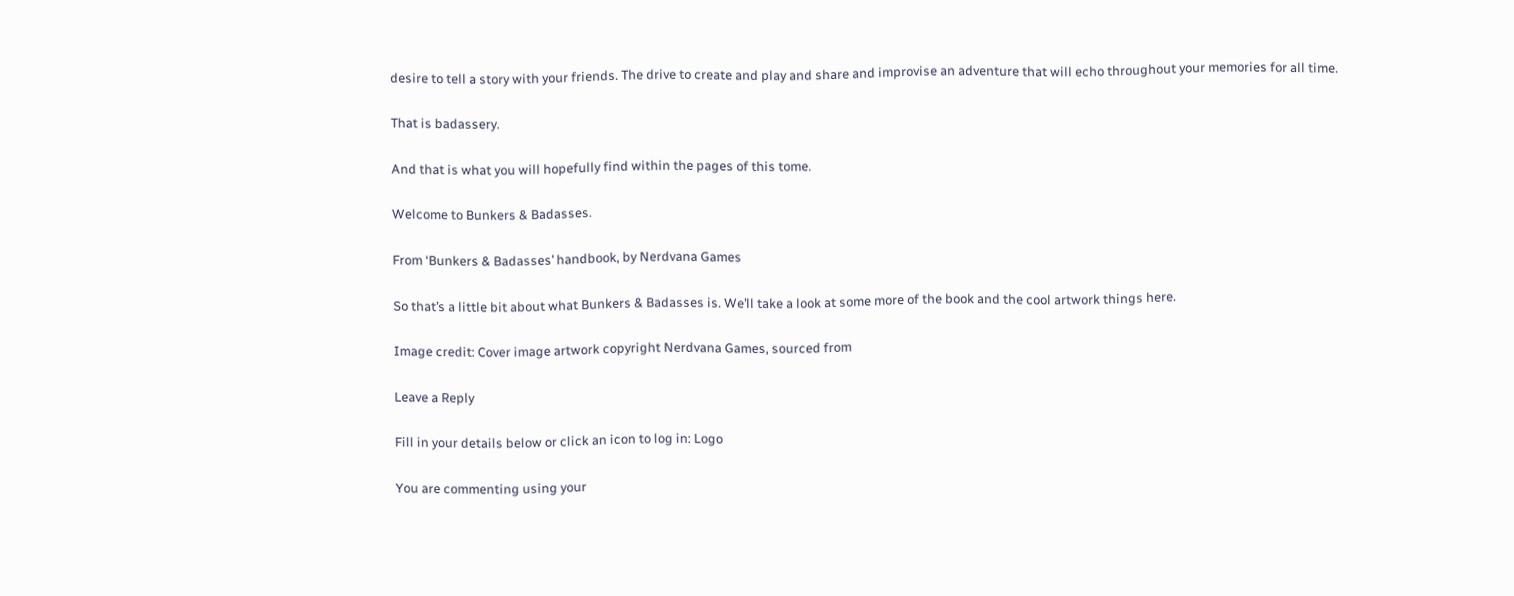desire to tell a story with your friends. The drive to create and play and share and improvise an adventure that will echo throughout your memories for all time.

That is badassery.

And that is what you will hopefully find within the pages of this tome.

Welcome to Bunkers & Badasses.

From ‘Bunkers & Badasses’ handbook, by Nerdvana Games

So that’s a little bit about what Bunkers & Badasses is. We’ll take a look at some more of the book and the cool artwork things here.

Image credit: Cover image artwork copyright Nerdvana Games, sourced from

Leave a Reply

Fill in your details below or click an icon to log in: Logo

You are commenting using your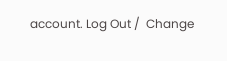account. Log Out /  Change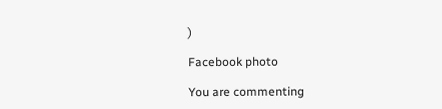)

Facebook photo

You are commenting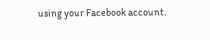using your Facebook account.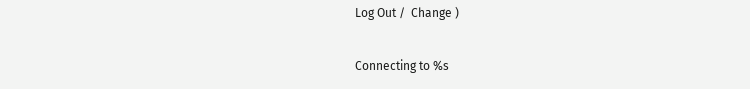Log Out /  Change )

Connecting to %s